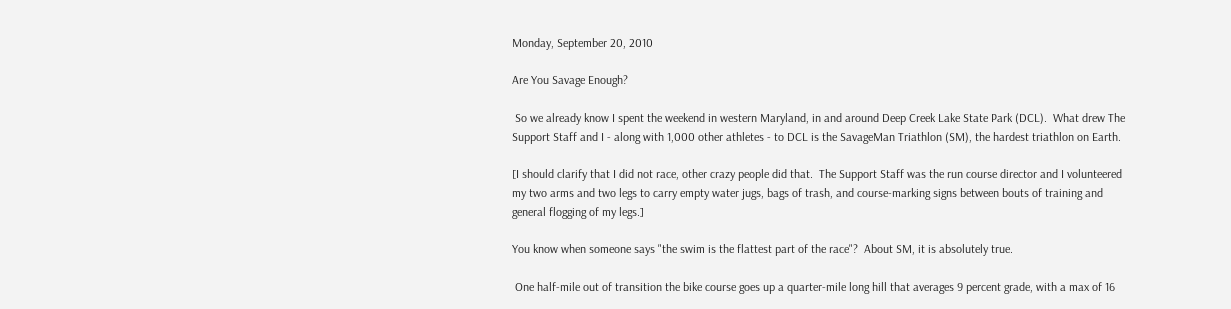Monday, September 20, 2010

Are You Savage Enough?

 So we already know I spent the weekend in western Maryland, in and around Deep Creek Lake State Park (DCL).  What drew The Support Staff and I - along with 1,000 other athletes - to DCL is the SavageMan Triathlon (SM), the hardest triathlon on Earth.

[I should clarify that I did not race, other crazy people did that.  The Support Staff was the run course director and I volunteered my two arms and two legs to carry empty water jugs, bags of trash, and course-marking signs between bouts of training and general flogging of my legs.]

You know when someone says "the swim is the flattest part of the race"?  About SM, it is absolutely true.

 One half-mile out of transition the bike course goes up a quarter-mile long hill that averages 9 percent grade, with a max of 16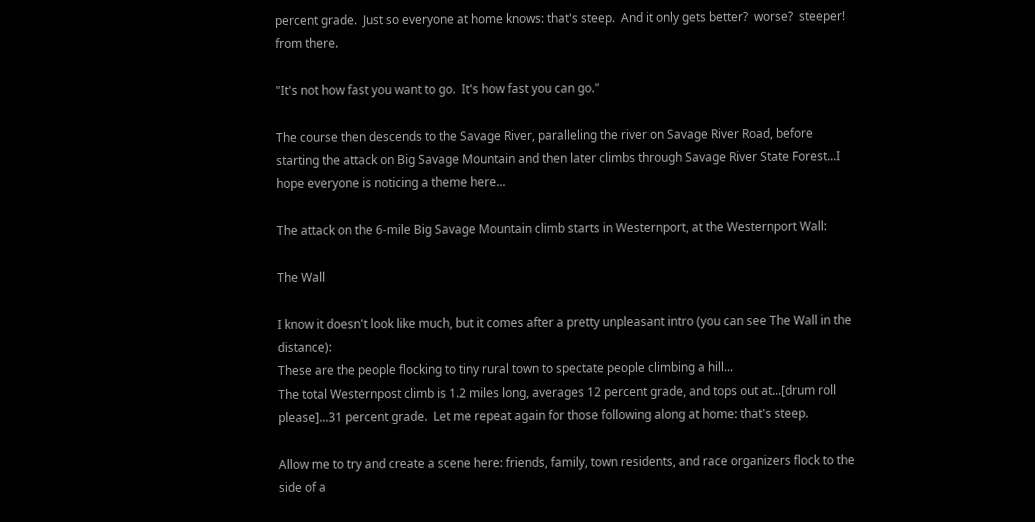percent grade.  Just so everyone at home knows: that's steep.  And it only gets better?  worse?  steeper!  from there.

"It's not how fast you want to go.  It's how fast you can go."

The course then descends to the Savage River, paralleling the river on Savage River Road, before starting the attack on Big Savage Mountain and then later climbs through Savage River State Forest...I hope everyone is noticing a theme here...

The attack on the 6-mile Big Savage Mountain climb starts in Westernport, at the Westernport Wall:

The Wall

I know it doesn't look like much, but it comes after a pretty unpleasant intro (you can see The Wall in the distance):
These are the people flocking to tiny rural town to spectate people climbing a hill...
The total Westernpost climb is 1.2 miles long, averages 12 percent grade, and tops out at...[drum roll please]...31 percent grade.  Let me repeat again for those following along at home: that's steep.

Allow me to try and create a scene here: friends, family, town residents, and race organizers flock to the side of a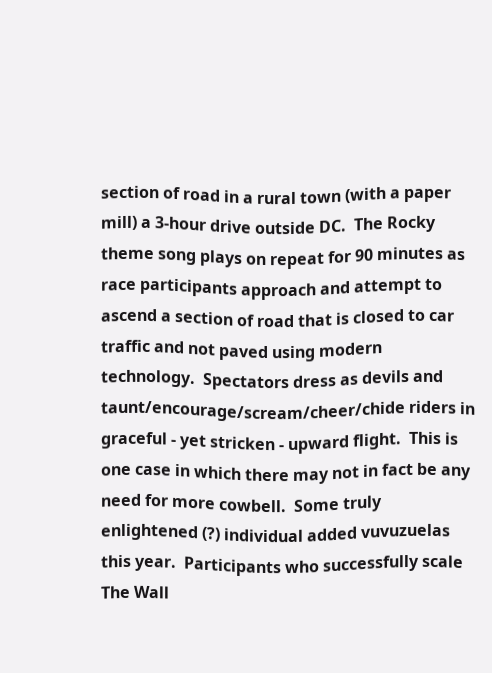section of road in a rural town (with a paper mill) a 3-hour drive outside DC.  The Rocky theme song plays on repeat for 90 minutes as race participants approach and attempt to ascend a section of road that is closed to car traffic and not paved using modern technology.  Spectators dress as devils and taunt/encourage/scream/cheer/chide riders in graceful - yet stricken - upward flight.  This is one case in which there may not in fact be any need for more cowbell.  Some truly enlightened (?) individual added vuvuzuelas this year.  Participants who successfully scale The Wall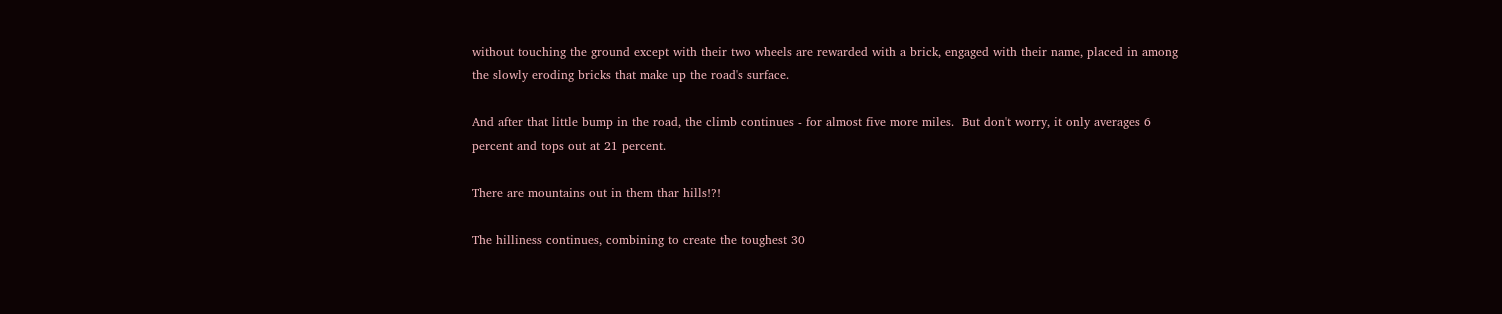without touching the ground except with their two wheels are rewarded with a brick, engaged with their name, placed in among the slowly eroding bricks that make up the road's surface.

And after that little bump in the road, the climb continues - for almost five more miles.  But don't worry, it only averages 6 percent and tops out at 21 percent.

There are mountains out in them thar hills!?!

The hilliness continues, combining to create the toughest 30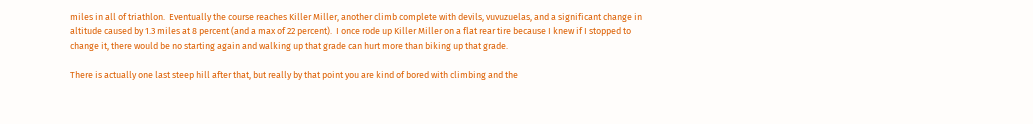miles in all of triathlon.  Eventually the course reaches Killer Miller, another climb complete with devils, vuvuzuelas, and a significant change in altitude caused by 1.3 miles at 8 percent (and a max of 22 percent).  I once rode up Killer Miller on a flat rear tire because I knew if I stopped to change it, there would be no starting again and walking up that grade can hurt more than biking up that grade.

There is actually one last steep hill after that, but really by that point you are kind of bored with climbing and the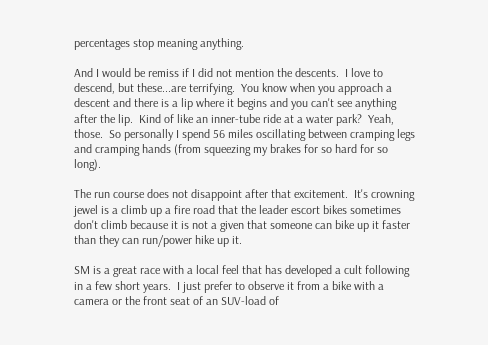percentages stop meaning anything.

And I would be remiss if I did not mention the descents.  I love to descend, but these...are terrifying.  You know when you approach a descent and there is a lip where it begins and you can't see anything after the lip.  Kind of like an inner-tube ride at a water park?  Yeah, those.  So personally I spend 56 miles oscillating between cramping legs and cramping hands (from squeezing my brakes for so hard for so long).

The run course does not disappoint after that excitement.  It's crowning jewel is a climb up a fire road that the leader escort bikes sometimes don't climb because it is not a given that someone can bike up it faster than they can run/power hike up it.

SM is a great race with a local feel that has developed a cult following in a few short years.  I just prefer to observe it from a bike with a camera or the front seat of an SUV-load of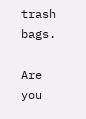trash bags.

Are you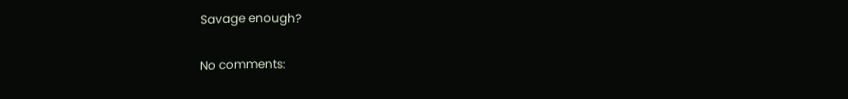Savage enough?

No comments: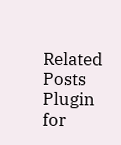Related Posts Plugin for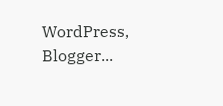WordPress, Blogger...